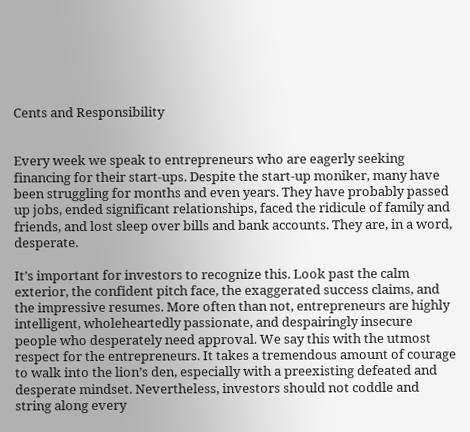Cents and Responsibility


Every week we speak to entrepreneurs who are eagerly seeking financing for their start-ups. Despite the start-up moniker, many have been struggling for months and even years. They have probably passed up jobs, ended significant relationships, faced the ridicule of family and friends, and lost sleep over bills and bank accounts. They are, in a word, desperate.

It’s important for investors to recognize this. Look past the calm exterior, the confident pitch face, the exaggerated success claims, and the impressive resumes. More often than not, entrepreneurs are highly intelligent, wholeheartedly passionate, and despairingly insecure people who desperately need approval. We say this with the utmost respect for the entrepreneurs. It takes a tremendous amount of courage to walk into the lion’s den, especially with a preexisting defeated and desperate mindset. Nevertheless, investors should not coddle and string along every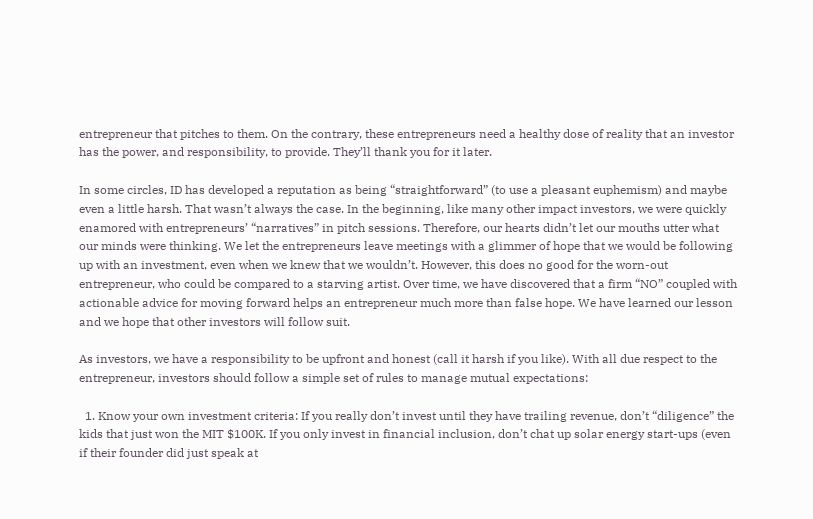entrepreneur that pitches to them. On the contrary, these entrepreneurs need a healthy dose of reality that an investor has the power, and responsibility, to provide. They’ll thank you for it later.

In some circles, ID has developed a reputation as being “straightforward” (to use a pleasant euphemism) and maybe even a little harsh. That wasn’t always the case. In the beginning, like many other impact investors, we were quickly enamored with entrepreneurs’ “narratives” in pitch sessions. Therefore, our hearts didn’t let our mouths utter what our minds were thinking. We let the entrepreneurs leave meetings with a glimmer of hope that we would be following up with an investment, even when we knew that we wouldn’t. However, this does no good for the worn-out entrepreneur, who could be compared to a starving artist. Over time, we have discovered that a firm “NO” coupled with actionable advice for moving forward helps an entrepreneur much more than false hope. We have learned our lesson and we hope that other investors will follow suit.

As investors, we have a responsibility to be upfront and honest (call it harsh if you like). With all due respect to the entrepreneur, investors should follow a simple set of rules to manage mutual expectations:

  1. Know your own investment criteria: If you really don’t invest until they have trailing revenue, don’t “diligence” the kids that just won the MIT $100K. If you only invest in financial inclusion, don’t chat up solar energy start-ups (even if their founder did just speak at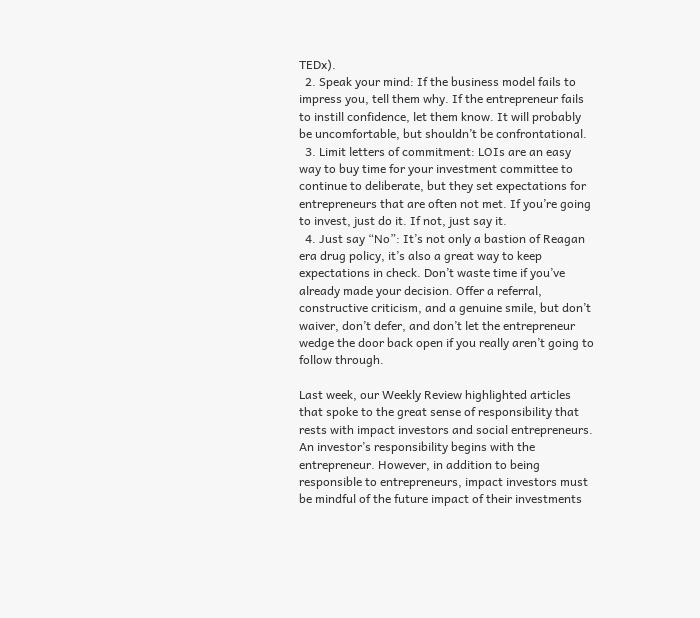TEDx).
  2. Speak your mind: If the business model fails to impress you, tell them why. If the entrepreneur fails to instill confidence, let them know. It will probably be uncomfortable, but shouldn’t be confrontational.
  3. Limit letters of commitment: LOIs are an easy way to buy time for your investment committee to continue to deliberate, but they set expectations for entrepreneurs that are often not met. If you’re going to invest, just do it. If not, just say it.
  4. Just say “No”: It’s not only a bastion of Reagan era drug policy, it’s also a great way to keep expectations in check. Don’t waste time if you’ve already made your decision. Offer a referral, constructive criticism, and a genuine smile, but don’t waiver, don’t defer, and don’t let the entrepreneur wedge the door back open if you really aren’t going to follow through.

Last week, our Weekly Review highlighted articles that spoke to the great sense of responsibility that rests with impact investors and social entrepreneurs. An investor’s responsibility begins with the entrepreneur. However, in addition to being responsible to entrepreneurs, impact investors must be mindful of the future impact of their investments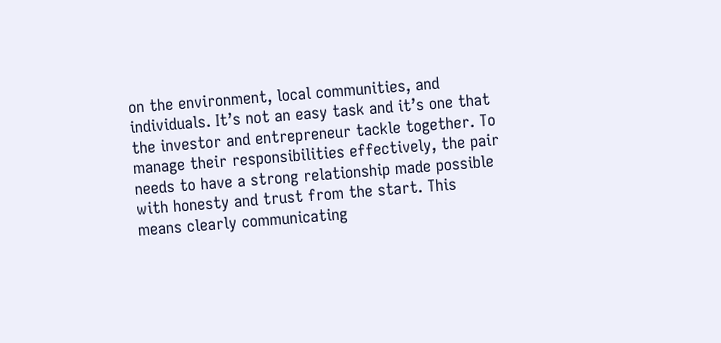on the environment, local communities, and individuals. It’s not an easy task and it’s one that the investor and entrepreneur tackle together. To manage their responsibilities effectively, the pair needs to have a strong relationship made possible with honesty and trust from the start. This means clearly communicating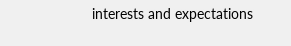interests and expectations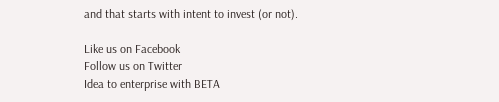and that starts with intent to invest (or not).

Like us on Facebook
Follow us on Twitter
Idea to enterprise with BETA